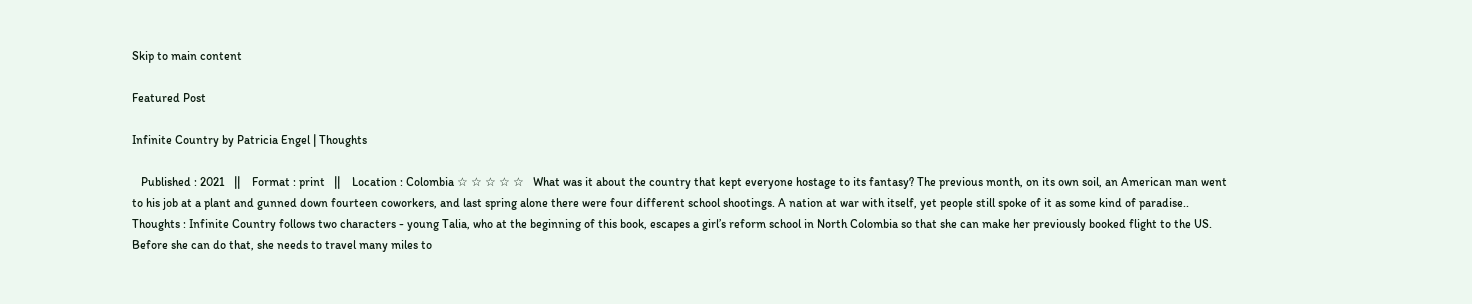Skip to main content

Featured Post

Infinite Country by Patricia Engel | Thoughts

   Published : 2021   ||    Format : print   ||    Location : Colombia ☆ ☆ ☆ ☆ ☆   What was it about the country that kept everyone hostage to its fantasy? The previous month, on its own soil, an American man went to his job at a plant and gunned down fourteen coworkers, and last spring alone there were four different school shootings. A nation at war with itself, yet people still spoke of it as some kind of paradise.. Thoughts : Infinite Country follows two characters - young Talia, who at the beginning of this book, escapes a girl’s reform school in North Colombia so that she can make her previously booked flight to the US. Before she can do that, she needs to travel many miles to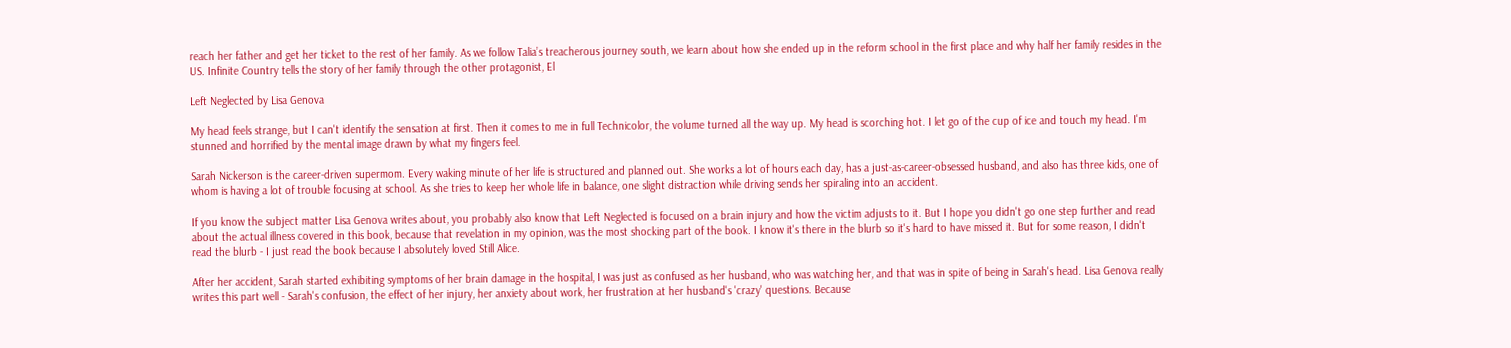reach her father and get her ticket to the rest of her family. As we follow Talia’s treacherous journey south, we learn about how she ended up in the reform school in the first place and why half her family resides in the US. Infinite Country tells the story of her family through the other protagonist, El

Left Neglected by Lisa Genova

My head feels strange, but I can't identify the sensation at first. Then it comes to me in full Technicolor, the volume turned all the way up. My head is scorching hot. I let go of the cup of ice and touch my head. I'm stunned and horrified by the mental image drawn by what my fingers feel.

Sarah Nickerson is the career-driven supermom. Every waking minute of her life is structured and planned out. She works a lot of hours each day, has a just-as-career-obsessed husband, and also has three kids, one of whom is having a lot of trouble focusing at school. As she tries to keep her whole life in balance, one slight distraction while driving sends her spiraling into an accident.

If you know the subject matter Lisa Genova writes about, you probably also know that Left Neglected is focused on a brain injury and how the victim adjusts to it. But I hope you didn't go one step further and read about the actual illness covered in this book, because that revelation in my opinion, was the most shocking part of the book. I know it's there in the blurb so it's hard to have missed it. But for some reason, I didn't read the blurb - I just read the book because I absolutely loved Still Alice.

After her accident, Sarah started exhibiting symptoms of her brain damage in the hospital, I was just as confused as her husband, who was watching her, and that was in spite of being in Sarah's head. Lisa Genova really writes this part well - Sarah's confusion, the effect of her injury, her anxiety about work, her frustration at her husband's 'crazy' questions. Because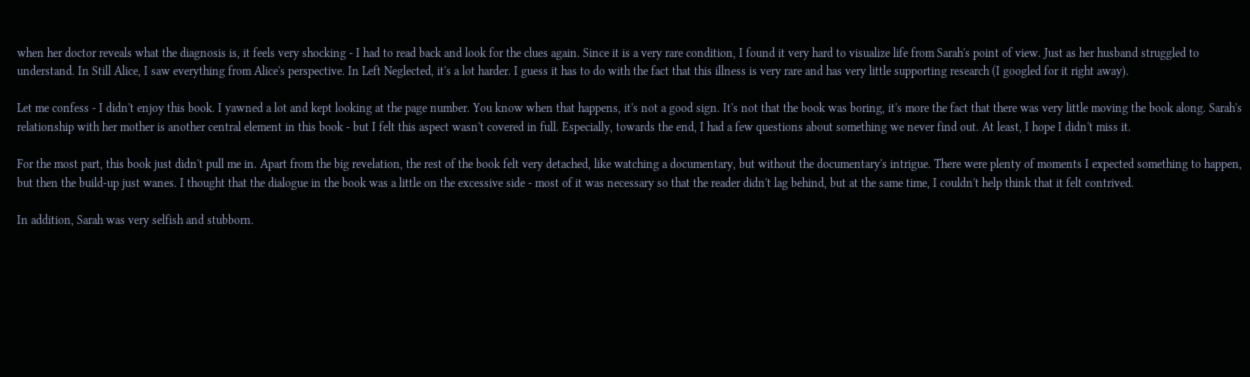when her doctor reveals what the diagnosis is, it feels very shocking - I had to read back and look for the clues again. Since it is a very rare condition, I found it very hard to visualize life from Sarah's point of view. Just as her husband struggled to understand. In Still Alice, I saw everything from Alice's perspective. In Left Neglected, it's a lot harder. I guess it has to do with the fact that this illness is very rare and has very little supporting research (I googled for it right away).

Let me confess - I didn't enjoy this book. I yawned a lot and kept looking at the page number. You know when that happens, it's not a good sign. It's not that the book was boring, it's more the fact that there was very little moving the book along. Sarah's relationship with her mother is another central element in this book - but I felt this aspect wasn't covered in full. Especially, towards the end, I had a few questions about something we never find out. At least, I hope I didn't miss it.

For the most part, this book just didn't pull me in. Apart from the big revelation, the rest of the book felt very detached, like watching a documentary, but without the documentary's intrigue. There were plenty of moments I expected something to happen, but then the build-up just wanes. I thought that the dialogue in the book was a little on the excessive side - most of it was necessary so that the reader didn't lag behind, but at the same time, I couldn't help think that it felt contrived.

In addition, Sarah was very selfish and stubborn.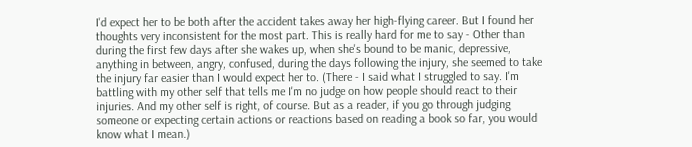I'd expect her to be both after the accident takes away her high-flying career. But I found her thoughts very inconsistent for the most part. This is really hard for me to say - Other than during the first few days after she wakes up, when she's bound to be manic, depressive, anything in between, angry, confused, during the days following the injury, she seemed to take the injury far easier than I would expect her to. (There - I said what I struggled to say. I'm battling with my other self that tells me I'm no judge on how people should react to their injuries. And my other self is right, of course. But as a reader, if you go through judging someone or expecting certain actions or reactions based on reading a book so far, you would know what I mean.)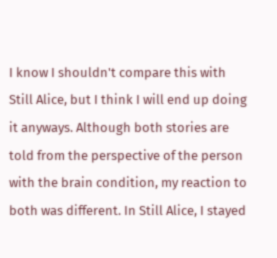I know I shouldn't compare this with Still Alice, but I think I will end up doing it anyways. Although both stories are told from the perspective of the person with the brain condition, my reaction to both was different. In Still Alice, I stayed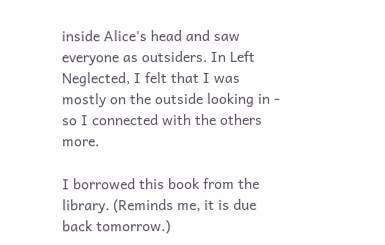inside Alice's head and saw everyone as outsiders. In Left Neglected, I felt that I was mostly on the outside looking in - so I connected with the others more.

I borrowed this book from the library. (Reminds me, it is due back tomorrow.)